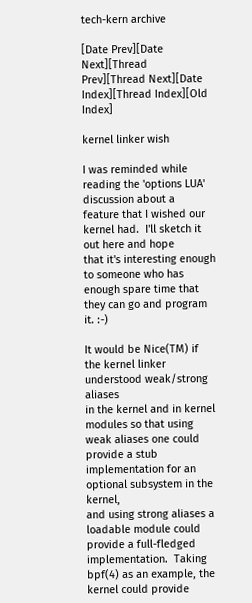tech-kern archive

[Date Prev][Date Next][Thread Prev][Thread Next][Date Index][Thread Index][Old Index]

kernel linker wish

I was reminded while reading the 'options LUA' discussion about a
feature that I wished our kernel had.  I'll sketch it out here and hope
that it's interesting enough to someone who has enough spare time that
they can go and program it. :-)

It would be Nice(TM) if the kernel linker understood weak/strong aliases
in the kernel and in kernel modules so that using weak aliases one could
provide a stub implementation for an optional subsystem in the kernel,
and using strong aliases a loadable module could provide a full-fledged
implementation.  Taking bpf(4) as an example, the kernel could provide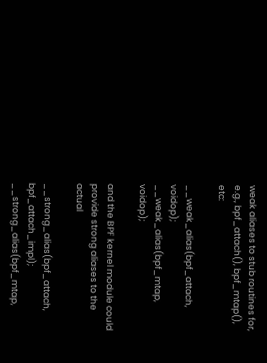weak aliases to stub routines for, e.g., bpf_attach(), bpf_mtap(), etc:

__weak_alias(bpf_attach, voidop);
__weak_alias(bpf_mtap, voidop);

and the BPF kernel module could provide strong aliases to the actual

__strong_alias(bpf_attach, bpf_attach_impl);
__strong_alias(bpf_mtap,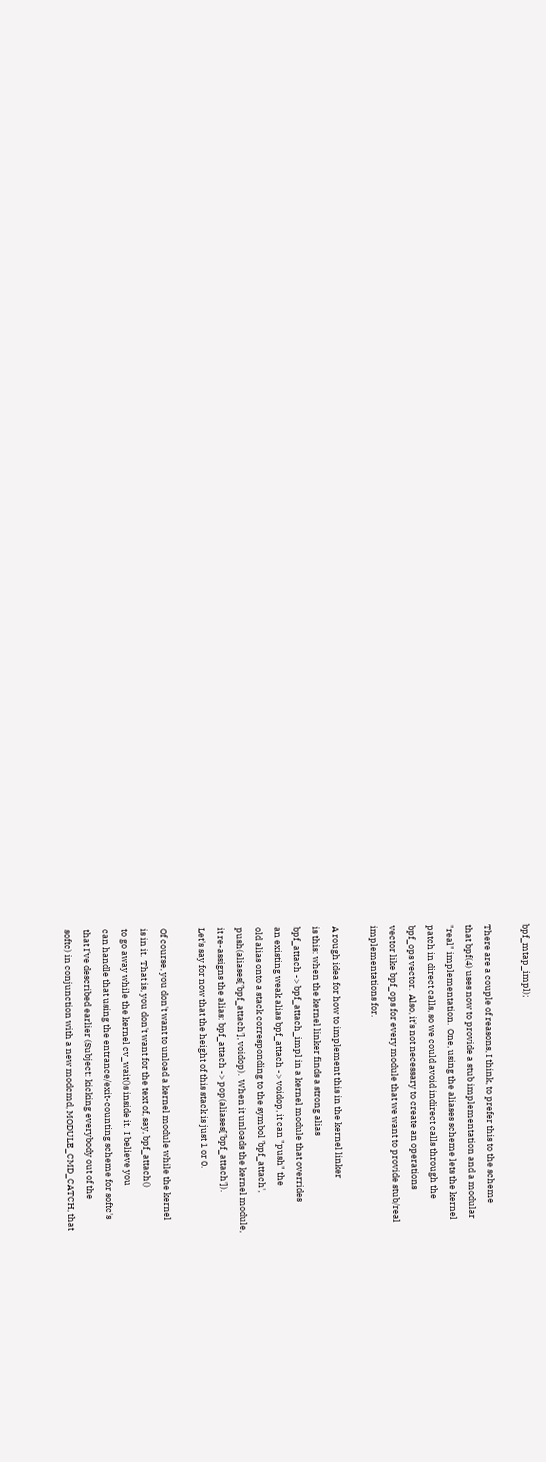bpf_mtap_impl);

There are a couple of reasons, I think, to prefer this to the scheme
that bpf(4) uses now to provide a stub implementation and a modular
"real" implementation.  One, using the aliases scheme lets the kernel
patch in direct calls, so we could avoid indirect calls through the
bpf_ops vector.  Also, it's not necessary to create an operations
vector like bpf_ops for every module that we want to provide stub/real
implementations for.

A rough idea for how to implement this in the kernel linker
is this: when the kernel linker finds a strong alias
bpf_attach -> bpf_attach_impl in a kernel module that overrides
an existing weak alias bpf_attach -> voidop, it can "push" the
old alias onto a stack corresponding to the symbol 'bpf_attach',
push(aliases['bpf_attach'], voidop).  When it unloads the kernel module,
it re-assigns the alias: bpf_attach -> pop(aliases['bpf_attach']).
Let's say for now that the height of this stack is just 1 or 0.

Of course, you don't want to unload a kernel module while the kernel
is in it.  That is, you don't want for the text of, say, bpf_attach()
to go away while the kernel cv_wait()s inside it.  I believe you
can handle that using the entrance/exit-counting scheme for softc's
that I've described earlier (Subject: kicking everybody out of the
softc) in conjunction with a new modcmd, MODULE_CMD_CATCH, that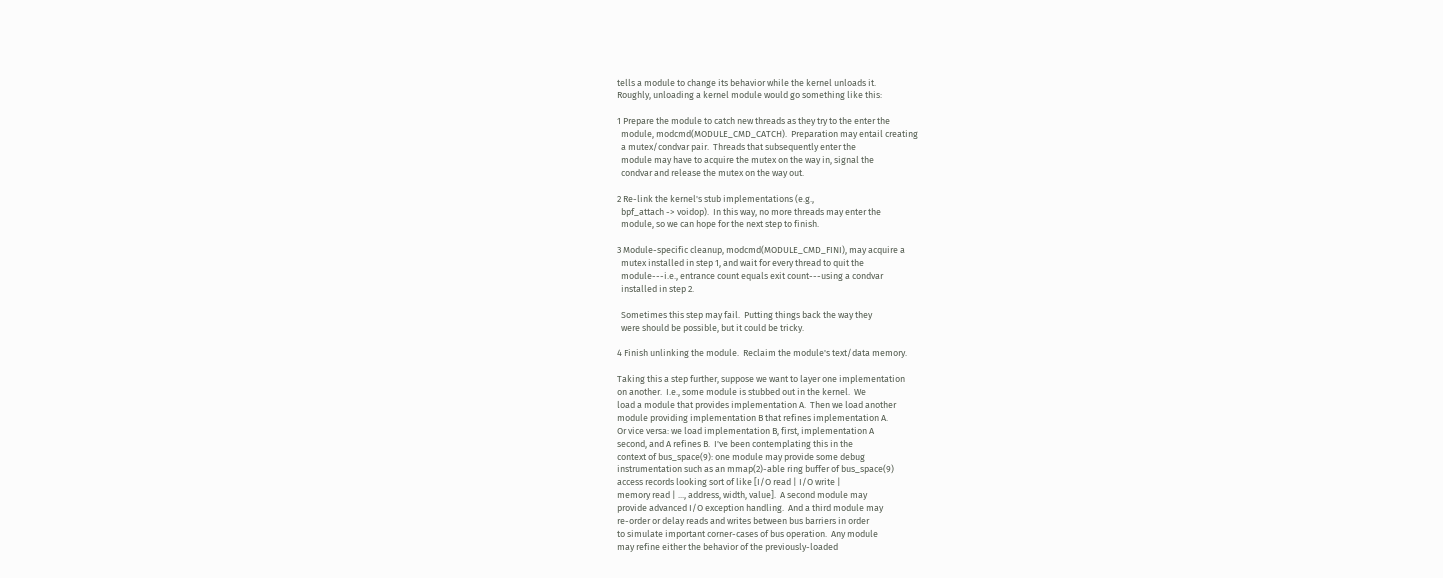tells a module to change its behavior while the kernel unloads it.
Roughly, unloading a kernel module would go something like this:

1 Prepare the module to catch new threads as they try to the enter the
  module, modcmd(MODULE_CMD_CATCH).  Preparation may entail creating
  a mutex/condvar pair.  Threads that subsequently enter the
  module may have to acquire the mutex on the way in, signal the
  condvar and release the mutex on the way out.

2 Re-link the kernel's stub implementations (e.g.,
  bpf_attach -> voidop).  In this way, no more threads may enter the
  module, so we can hope for the next step to finish.

3 Module-specific cleanup, modcmd(MODULE_CMD_FINI), may acquire a
  mutex installed in step 1, and wait for every thread to quit the
  module---i.e., entrance count equals exit count---using a condvar
  installed in step 2.

  Sometimes this step may fail.  Putting things back the way they
  were should be possible, but it could be tricky.

4 Finish unlinking the module.  Reclaim the module's text/data memory.

Taking this a step further, suppose we want to layer one implementation
on another.  I.e., some module is stubbed out in the kernel.  We
load a module that provides implementation A.  Then we load another
module providing implementation B that refines implementation A.
Or vice versa: we load implementation B, first, implementation A
second, and A refines B.  I've been contemplating this in the
context of bus_space(9): one module may provide some debug
instrumentation such as an mmap(2)-able ring buffer of bus_space(9)
access records looking sort of like [I/O read | I/O write |
memory read | ..., address, width, value].  A second module may
provide advanced I/O exception handling.  And a third module may
re-order or delay reads and writes between bus barriers in order
to simulate important corner-cases of bus operation.  Any module
may refine either the behavior of the previously-loaded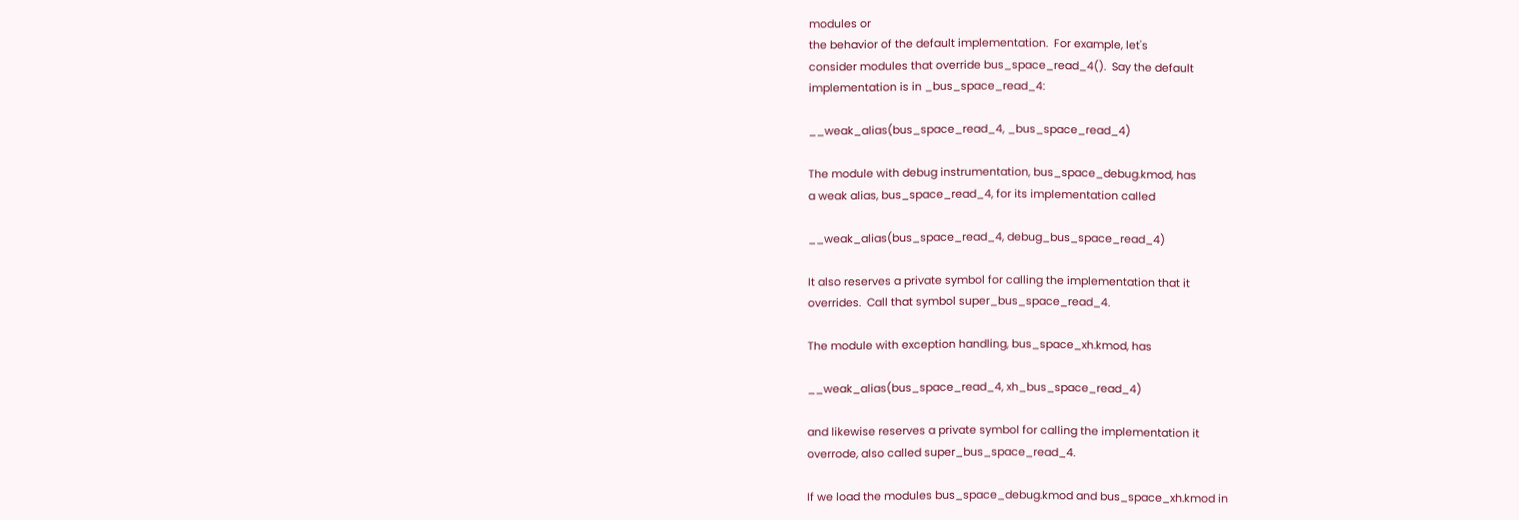modules or
the behavior of the default implementation.  For example, let's
consider modules that override bus_space_read_4().  Say the default
implementation is in _bus_space_read_4:

__weak_alias(bus_space_read_4, _bus_space_read_4)

The module with debug instrumentation, bus_space_debug.kmod, has
a weak alias, bus_space_read_4, for its implementation called

__weak_alias(bus_space_read_4, debug_bus_space_read_4)

It also reserves a private symbol for calling the implementation that it
overrides.  Call that symbol super_bus_space_read_4.

The module with exception handling, bus_space_xh.kmod, has

__weak_alias(bus_space_read_4, xh_bus_space_read_4)

and likewise reserves a private symbol for calling the implementation it
overrode, also called super_bus_space_read_4.

If we load the modules bus_space_debug.kmod and bus_space_xh.kmod in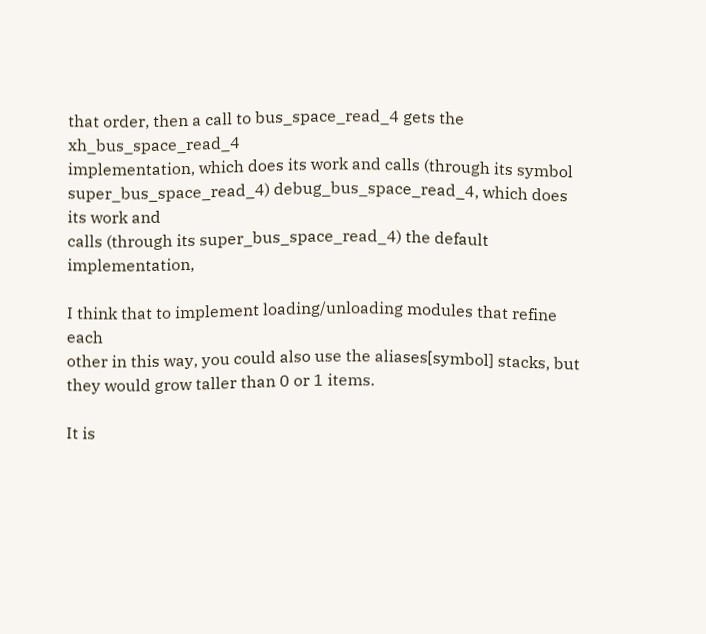that order, then a call to bus_space_read_4 gets the xh_bus_space_read_4
implementation, which does its work and calls (through its symbol
super_bus_space_read_4) debug_bus_space_read_4, which does its work and
calls (through its super_bus_space_read_4) the default implementation,

I think that to implement loading/unloading modules that refine each
other in this way, you could also use the aliases[symbol] stacks, but
they would grow taller than 0 or 1 items.

It is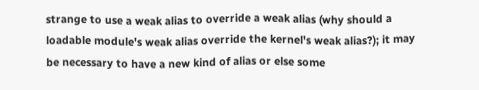strange to use a weak alias to override a weak alias (why should a
loadable module's weak alias override the kernel's weak alias?); it may
be necessary to have a new kind of alias or else some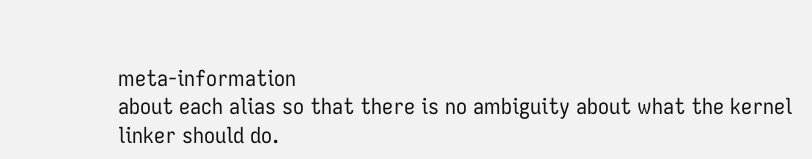meta-information
about each alias so that there is no ambiguity about what the kernel
linker should do.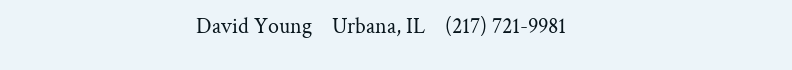David Young    Urbana, IL    (217) 721-9981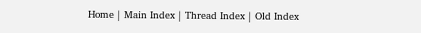Home | Main Index | Thread Index | Old Index